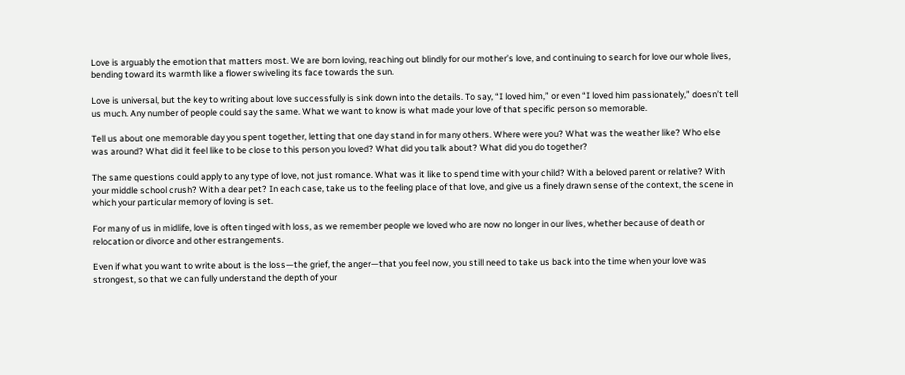Love is arguably the emotion that matters most. We are born loving, reaching out blindly for our mother’s love, and continuing to search for love our whole lives, bending toward its warmth like a flower swiveling its face towards the sun.

Love is universal, but the key to writing about love successfully is sink down into the details. To say, “I loved him,” or even “I loved him passionately,” doesn’t tell us much. Any number of people could say the same. What we want to know is what made your love of that specific person so memorable.

Tell us about one memorable day you spent together, letting that one day stand in for many others. Where were you? What was the weather like? Who else was around? What did it feel like to be close to this person you loved? What did you talk about? What did you do together?

The same questions could apply to any type of love, not just romance. What was it like to spend time with your child? With a beloved parent or relative? With your middle school crush? With a dear pet? In each case, take us to the feeling place of that love, and give us a finely drawn sense of the context, the scene in which your particular memory of loving is set.

For many of us in midlife, love is often tinged with loss, as we remember people we loved who are now no longer in our lives, whether because of death or relocation or divorce and other estrangements.

Even if what you want to write about is the loss—the grief, the anger—that you feel now, you still need to take us back into the time when your love was strongest, so that we can fully understand the depth of your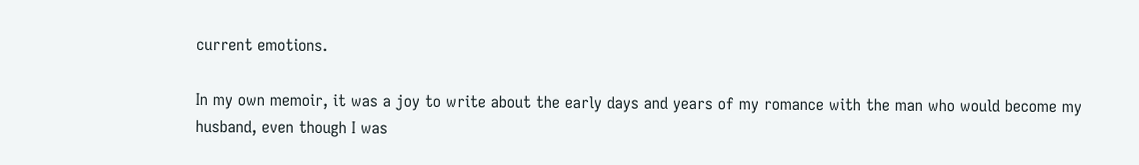current emotions.

In my own memoir, it was a joy to write about the early days and years of my romance with the man who would become my husband, even though I was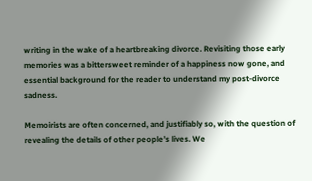writing in the wake of a heartbreaking divorce. Revisiting those early memories was a bittersweet reminder of a happiness now gone, and essential background for the reader to understand my post-divorce sadness.

Memoirists are often concerned, and justifiably so, with the question of revealing the details of other people’s lives. We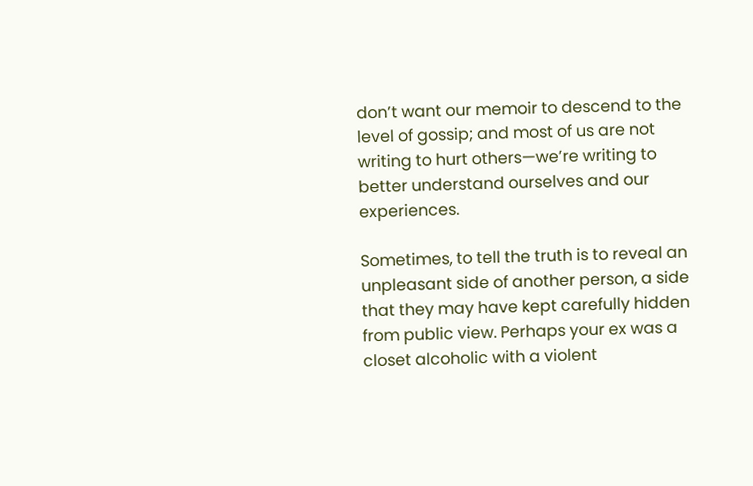don’t want our memoir to descend to the level of gossip; and most of us are not writing to hurt others—we’re writing to better understand ourselves and our experiences.

Sometimes, to tell the truth is to reveal an unpleasant side of another person, a side that they may have kept carefully hidden from public view. Perhaps your ex was a closet alcoholic with a violent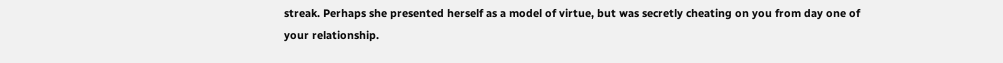streak. Perhaps she presented herself as a model of virtue, but was secretly cheating on you from day one of your relationship.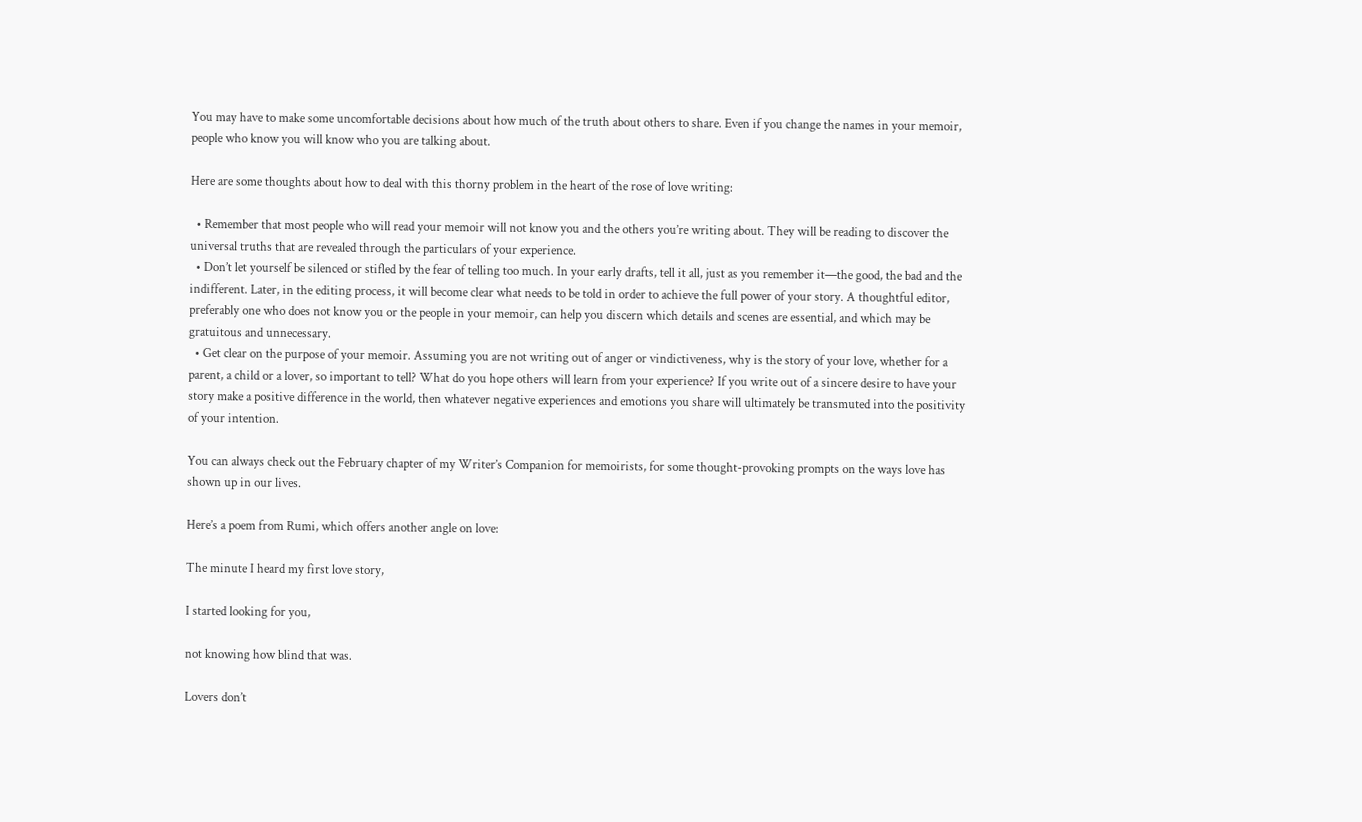You may have to make some uncomfortable decisions about how much of the truth about others to share. Even if you change the names in your memoir, people who know you will know who you are talking about.

Here are some thoughts about how to deal with this thorny problem in the heart of the rose of love writing:

  • Remember that most people who will read your memoir will not know you and the others you’re writing about. They will be reading to discover the universal truths that are revealed through the particulars of your experience.
  • Don’t let yourself be silenced or stifled by the fear of telling too much. In your early drafts, tell it all, just as you remember it—the good, the bad and the indifferent. Later, in the editing process, it will become clear what needs to be told in order to achieve the full power of your story. A thoughtful editor, preferably one who does not know you or the people in your memoir, can help you discern which details and scenes are essential, and which may be gratuitous and unnecessary.
  • Get clear on the purpose of your memoir. Assuming you are not writing out of anger or vindictiveness, why is the story of your love, whether for a parent, a child or a lover, so important to tell? What do you hope others will learn from your experience? If you write out of a sincere desire to have your story make a positive difference in the world, then whatever negative experiences and emotions you share will ultimately be transmuted into the positivity of your intention.

You can always check out the February chapter of my Writer’s Companion for memoirists, for some thought-provoking prompts on the ways love has shown up in our lives.

Here’s a poem from Rumi, which offers another angle on love:

The minute I heard my first love story,

I started looking for you,

not knowing how blind that was.

Lovers don’t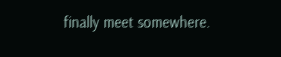finally meet somewhere.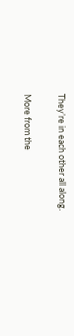They’re in each other all along.

More from the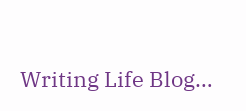Writing Life Blog…